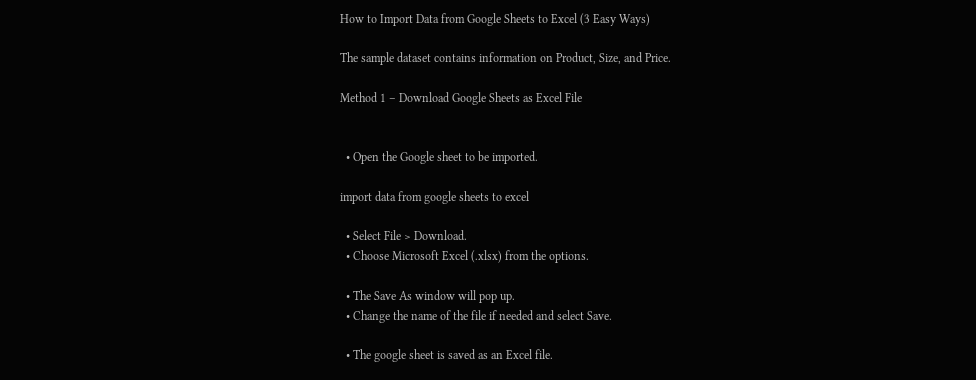How to Import Data from Google Sheets to Excel (3 Easy Ways)

The sample dataset contains information on Product, Size, and Price.

Method 1 – Download Google Sheets as Excel File


  • Open the Google sheet to be imported.

import data from google sheets to excel

  • Select File > Download.
  • Choose Microsoft Excel (.xlsx) from the options.

  • The Save As window will pop up.
  • Change the name of the file if needed and select Save.

  • The google sheet is saved as an Excel file.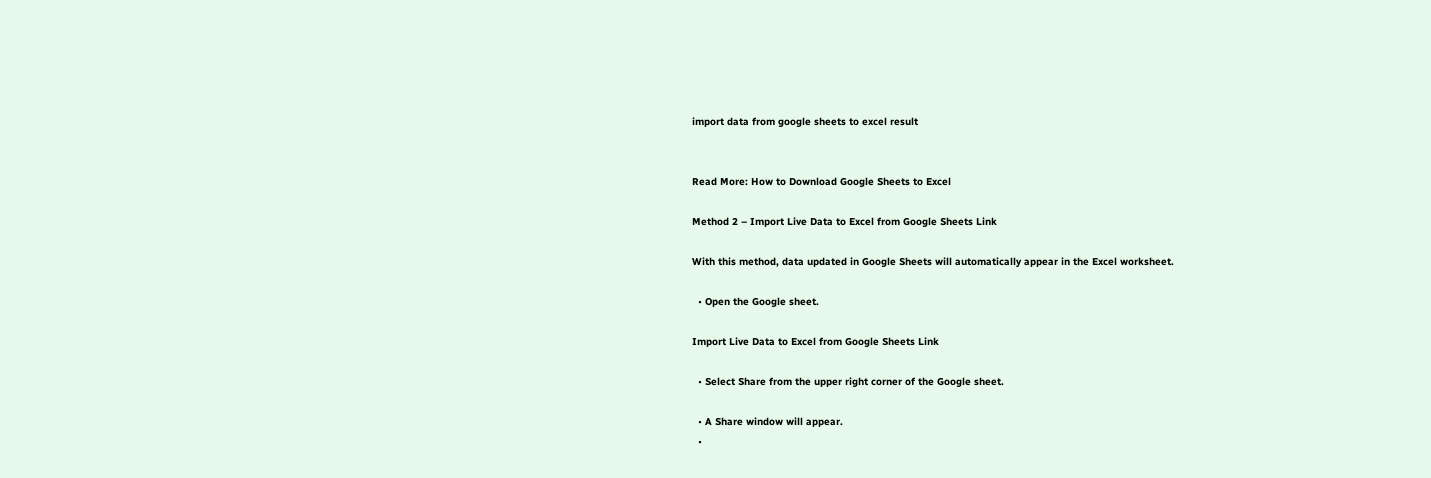import data from google sheets to excel result


Read More: How to Download Google Sheets to Excel

Method 2 – Import Live Data to Excel from Google Sheets Link

With this method, data updated in Google Sheets will automatically appear in the Excel worksheet.

  • Open the Google sheet.

Import Live Data to Excel from Google Sheets Link

  • Select Share from the upper right corner of the Google sheet.

  • A Share window will appear.
  •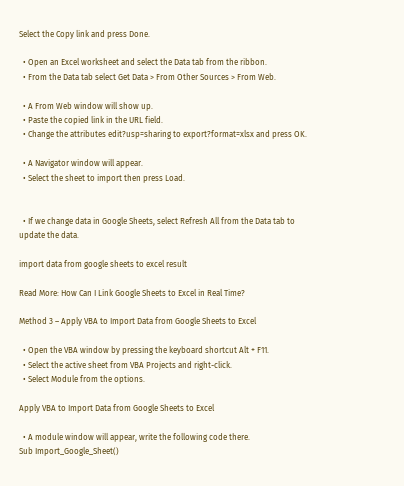Select the Copy link and press Done.

  • Open an Excel worksheet and select the Data tab from the ribbon.
  • From the Data tab select Get Data > From Other Sources > From Web.

  • A From Web window will show up.
  • Paste the copied link in the URL field.
  • Change the attributes edit?usp=sharing to export?format=xlsx and press OK.

  • A Navigator window will appear.
  • Select the sheet to import then press Load.


  • If we change data in Google Sheets, select Refresh All from the Data tab to update the data.

import data from google sheets to excel result

Read More: How Can I Link Google Sheets to Excel in Real Time?

Method 3 – Apply VBA to Import Data from Google Sheets to Excel

  • Open the VBA window by pressing the keyboard shortcut Alt + F11.
  • Select the active sheet from VBA Projects and right-click.
  • Select Module from the options.

Apply VBA to Import Data from Google Sheets to Excel

  • A module window will appear, write the following code there.
Sub Import_Google_Sheet()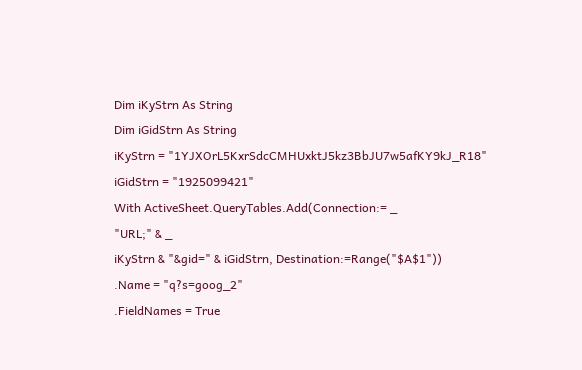Dim iKyStrn As String
Dim iGidStrn As String
iKyStrn = "1YJXOrL5KxrSdcCMHUxktJ5kz3BbJU7w5afKY9kJ_R18"
iGidStrn = "1925099421"
With ActiveSheet.QueryTables.Add(Connection:= _
"URL;" & _
iKyStrn & "&gid=" & iGidStrn, Destination:=Range("$A$1"))
.Name = "q?s=goog_2"
.FieldNames = True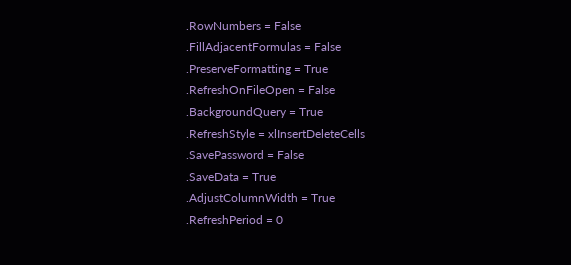.RowNumbers = False
.FillAdjacentFormulas = False
.PreserveFormatting = True
.RefreshOnFileOpen = False
.BackgroundQuery = True
.RefreshStyle = xlInsertDeleteCells
.SavePassword = False
.SaveData = True
.AdjustColumnWidth = True
.RefreshPeriod = 0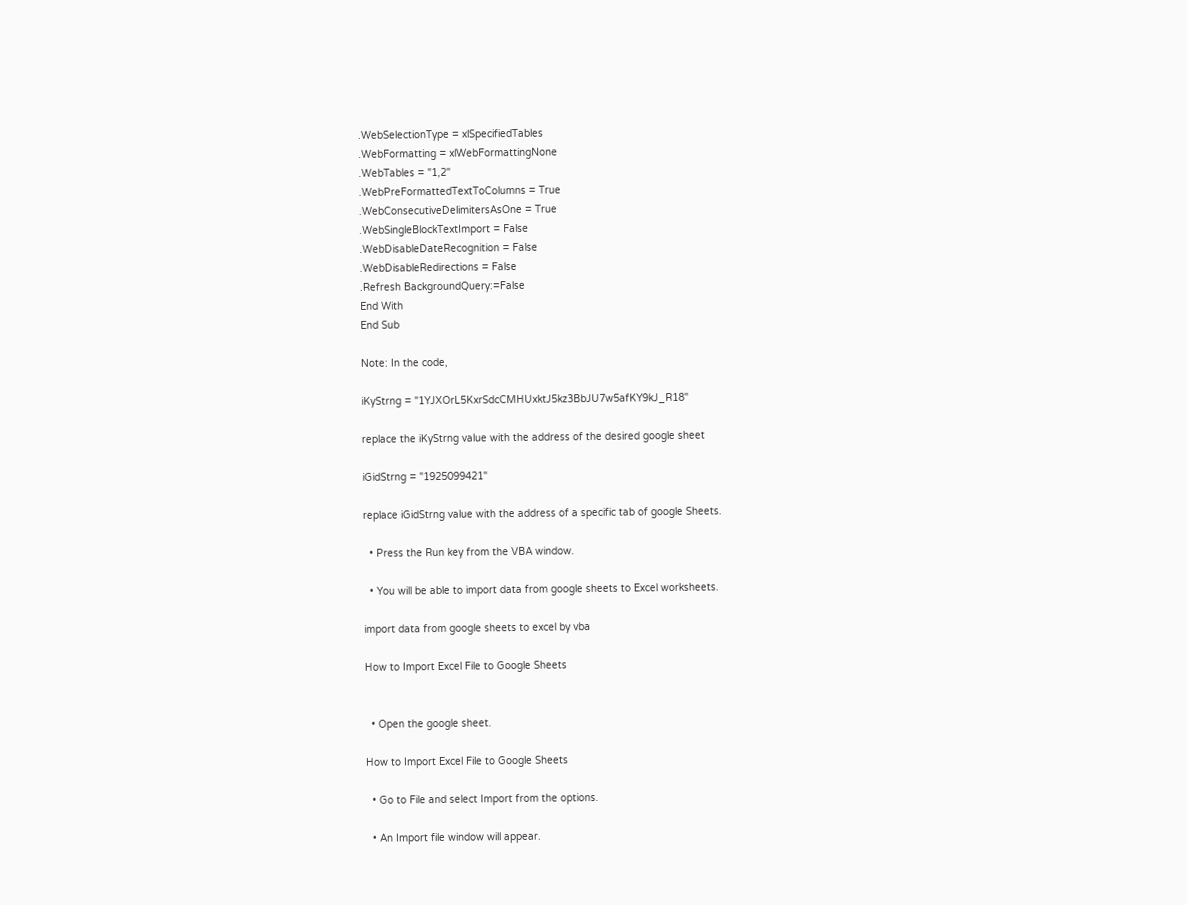.WebSelectionType = xlSpecifiedTables
.WebFormatting = xlWebFormattingNone
.WebTables = "1,2"
.WebPreFormattedTextToColumns = True
.WebConsecutiveDelimitersAsOne = True
.WebSingleBlockTextImport = False
.WebDisableDateRecognition = False
.WebDisableRedirections = False
.Refresh BackgroundQuery:=False
End With
End Sub

Note: In the code,

iKyStrng = "1YJXOrL5KxrSdcCMHUxktJ5kz3BbJU7w5afKY9kJ_R18"

replace the iKyStrng value with the address of the desired google sheet

iGidStrng = "1925099421"

replace iGidStrng value with the address of a specific tab of google Sheets.

  • Press the Run key from the VBA window.

  • You will be able to import data from google sheets to Excel worksheets.

import data from google sheets to excel by vba

How to Import Excel File to Google Sheets


  • Open the google sheet.

How to Import Excel File to Google Sheets

  • Go to File and select Import from the options.

  • An Import file window will appear.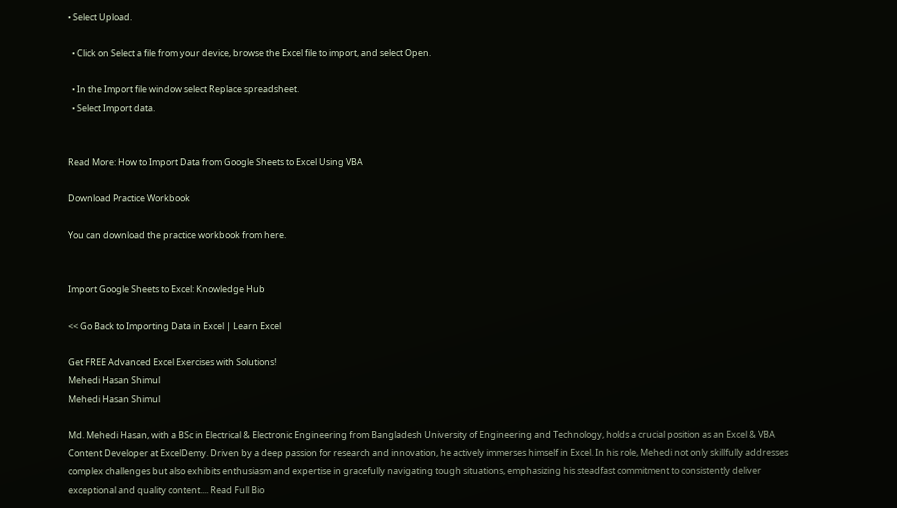• Select Upload.

  • Click on Select a file from your device, browse the Excel file to import, and select Open.

  • In the Import file window select Replace spreadsheet.
  • Select Import data.


Read More: How to Import Data from Google Sheets to Excel Using VBA

Download Practice Workbook

You can download the practice workbook from here.


Import Google Sheets to Excel: Knowledge Hub

<< Go Back to Importing Data in Excel | Learn Excel

Get FREE Advanced Excel Exercises with Solutions!
Mehedi Hasan Shimul
Mehedi Hasan Shimul

Md. Mehedi Hasan, with a BSc in Electrical & Electronic Engineering from Bangladesh University of Engineering and Technology, holds a crucial position as an Excel & VBA Content Developer at ExcelDemy. Driven by a deep passion for research and innovation, he actively immerses himself in Excel. In his role, Mehedi not only skillfully addresses complex challenges but also exhibits enthusiasm and expertise in gracefully navigating tough situations, emphasizing his steadfast commitment to consistently deliver exceptional and quality content.... Read Full Bio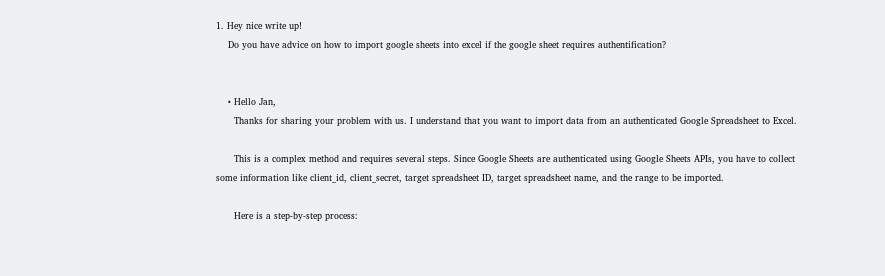1. Hey nice write up!
    Do you have advice on how to import google sheets into excel if the google sheet requires authentification?


    • Hello Jan,
      Thanks for sharing your problem with us. I understand that you want to import data from an authenticated Google Spreadsheet to Excel.

      This is a complex method and requires several steps. Since Google Sheets are authenticated using Google Sheets APIs, you have to collect some information like client_id, client_secret, target spreadsheet ID, target spreadsheet name, and the range to be imported.

      Here is a step-by-step process: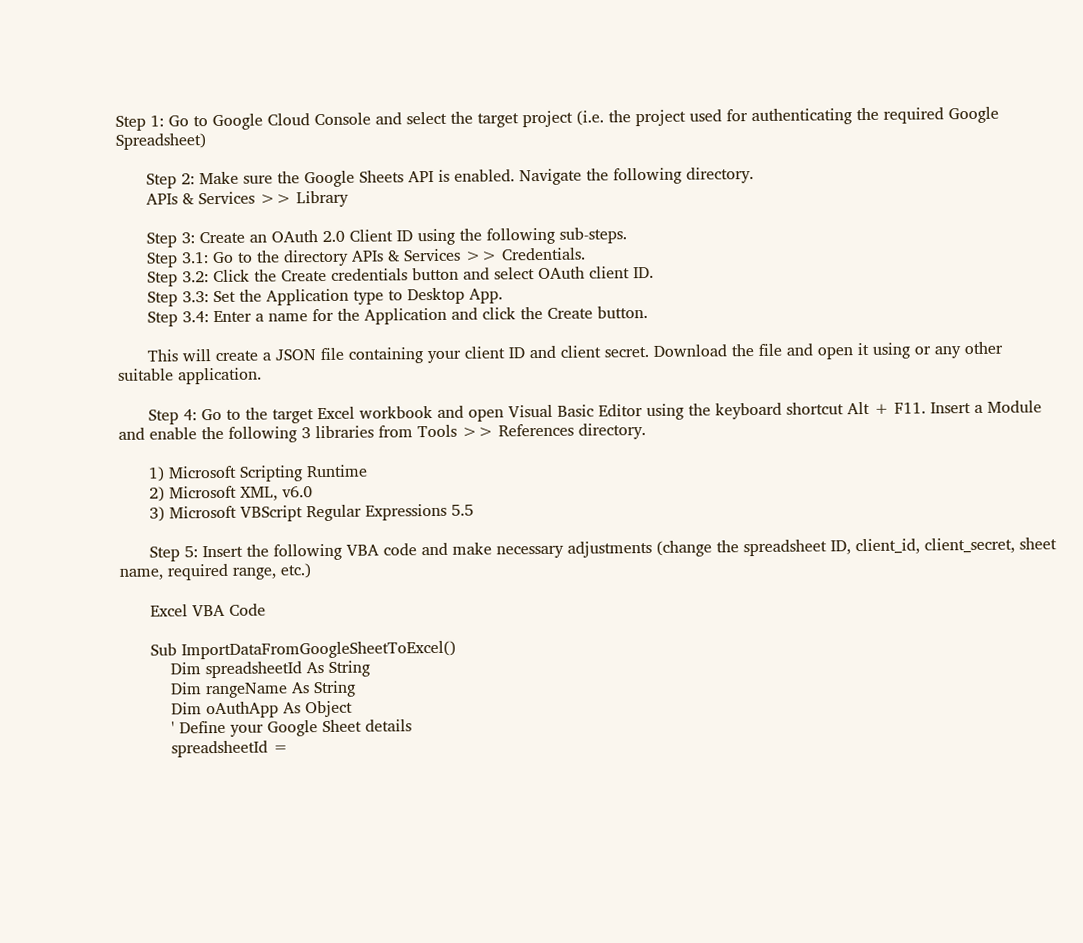Step 1: Go to Google Cloud Console and select the target project (i.e. the project used for authenticating the required Google Spreadsheet)

      Step 2: Make sure the Google Sheets API is enabled. Navigate the following directory.
      APIs & Services >> Library

      Step 3: Create an OAuth 2.0 Client ID using the following sub-steps.
      Step 3.1: Go to the directory APIs & Services >> Credentials.
      Step 3.2: Click the Create credentials button and select OAuth client ID.
      Step 3.3: Set the Application type to Desktop App.
      Step 3.4: Enter a name for the Application and click the Create button.

      This will create a JSON file containing your client ID and client secret. Download the file and open it using or any other suitable application.

      Step 4: Go to the target Excel workbook and open Visual Basic Editor using the keyboard shortcut Alt + F11. Insert a Module and enable the following 3 libraries from Tools >> References directory.

      1) Microsoft Scripting Runtime
      2) Microsoft XML, v6.0
      3) Microsoft VBScript Regular Expressions 5.5

      Step 5: Insert the following VBA code and make necessary adjustments (change the spreadsheet ID, client_id, client_secret, sheet name, required range, etc.)

      Excel VBA Code

      Sub ImportDataFromGoogleSheetToExcel()
          Dim spreadsheetId As String
          Dim rangeName As String
          Dim oAuthApp As Object
          ' Define your Google Sheet details
          spreadsheetId =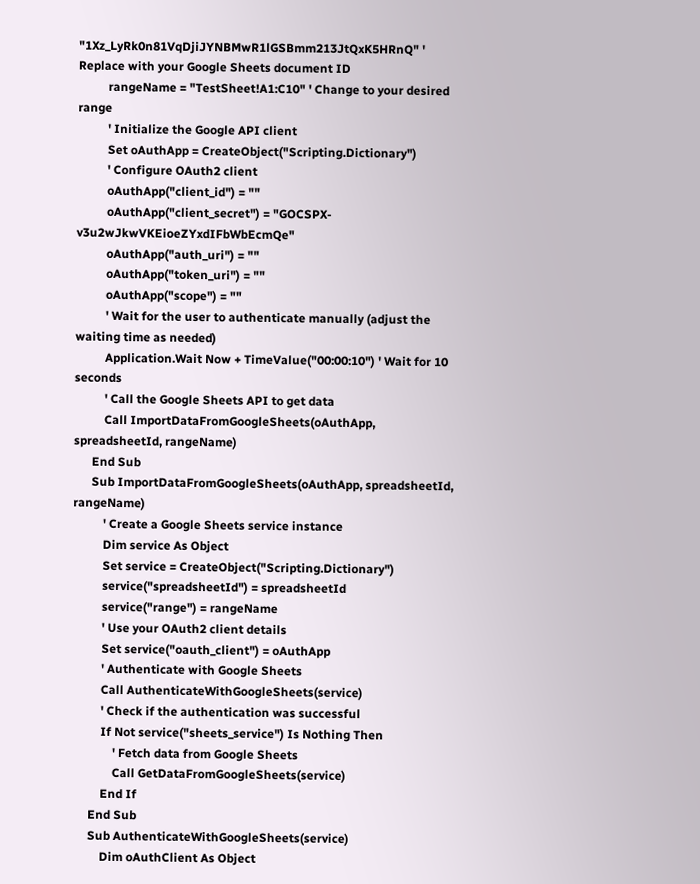"1Xz_LyRk0n81VqDjiJYNBMwR1lGSBmm213JtQxK5HRnQ" ' Replace with your Google Sheets document ID
          rangeName = "TestSheet!A1:C10" ' Change to your desired range
          ' Initialize the Google API client
          Set oAuthApp = CreateObject("Scripting.Dictionary")
          ' Configure OAuth2 client
          oAuthApp("client_id") = ""
          oAuthApp("client_secret") = "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"
          oAuthApp("auth_uri") = ""
          oAuthApp("token_uri") = ""
          oAuthApp("scope") = ""
          ' Wait for the user to authenticate manually (adjust the waiting time as needed)
          Application.Wait Now + TimeValue("00:00:10") ' Wait for 10 seconds
          ' Call the Google Sheets API to get data
          Call ImportDataFromGoogleSheets(oAuthApp, spreadsheetId, rangeName)
      End Sub
      Sub ImportDataFromGoogleSheets(oAuthApp, spreadsheetId, rangeName)
          ' Create a Google Sheets service instance
          Dim service As Object
          Set service = CreateObject("Scripting.Dictionary")
          service("spreadsheetId") = spreadsheetId
          service("range") = rangeName
          ' Use your OAuth2 client details
          Set service("oauth_client") = oAuthApp
          ' Authenticate with Google Sheets
          Call AuthenticateWithGoogleSheets(service)
          ' Check if the authentication was successful
          If Not service("sheets_service") Is Nothing Then
              ' Fetch data from Google Sheets
              Call GetDataFromGoogleSheets(service)
          End If
      End Sub
      Sub AuthenticateWithGoogleSheets(service)
          Dim oAuthClient As Object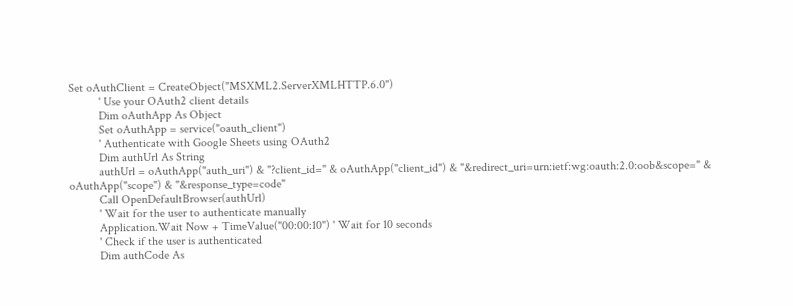Set oAuthClient = CreateObject("MSXML2.ServerXMLHTTP.6.0")
          ' Use your OAuth2 client details
          Dim oAuthApp As Object
          Set oAuthApp = service("oauth_client")
          ' Authenticate with Google Sheets using OAuth2
          Dim authUrl As String
          authUrl = oAuthApp("auth_uri") & "?client_id=" & oAuthApp("client_id") & "&redirect_uri=urn:ietf:wg:oauth:2.0:oob&scope=" & oAuthApp("scope") & "&response_type=code"
          Call OpenDefaultBrowser(authUrl)
          ' Wait for the user to authenticate manually
          Application.Wait Now + TimeValue("00:00:10") ' Wait for 10 seconds
          ' Check if the user is authenticated
          Dim authCode As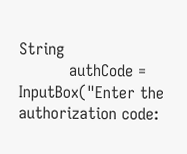String
          authCode = InputBox("Enter the authorization code: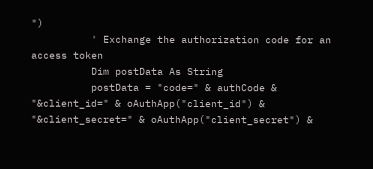")
          ' Exchange the authorization code for an access token
          Dim postData As String
          postData = "code=" & authCode & "&client_id=" & oAuthApp("client_id") & "&client_secret=" & oAuthApp("client_secret") &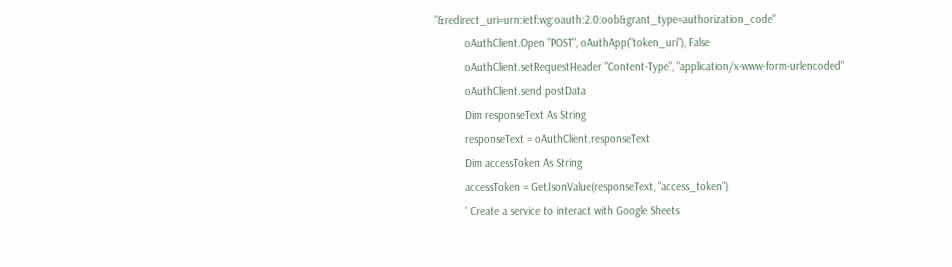"&redirect_uri=urn:ietf:wg:oauth:2.0:oob&grant_type=authorization_code"
          oAuthClient.Open "POST", oAuthApp("token_uri"), False
          oAuthClient.setRequestHeader "Content-Type", "application/x-www-form-urlencoded"
          oAuthClient.send postData
          Dim responseText As String
          responseText = oAuthClient.responseText
          Dim accessToken As String
          accessToken = GetJsonValue(responseText, "access_token")
          ' Create a service to interact with Google Sheets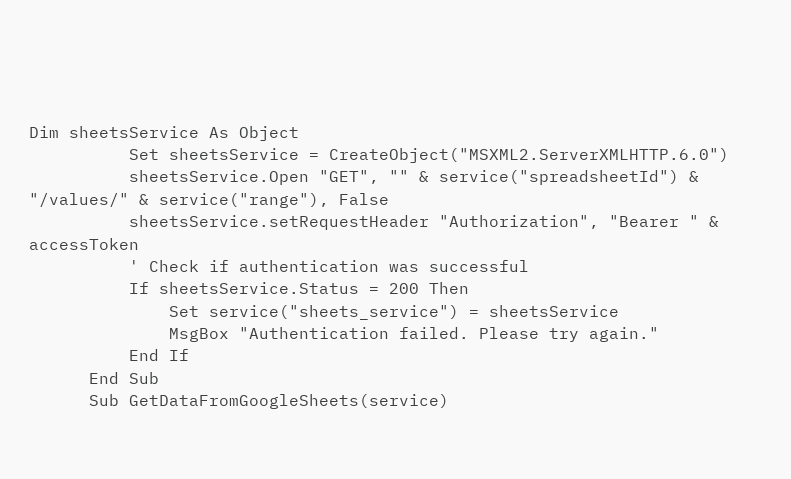Dim sheetsService As Object
          Set sheetsService = CreateObject("MSXML2.ServerXMLHTTP.6.0")
          sheetsService.Open "GET", "" & service("spreadsheetId") & "/values/" & service("range"), False
          sheetsService.setRequestHeader "Authorization", "Bearer " & accessToken
          ' Check if authentication was successful
          If sheetsService.Status = 200 Then
              Set service("sheets_service") = sheetsService
              MsgBox "Authentication failed. Please try again."
          End If
      End Sub
      Sub GetDataFromGoogleSheets(service)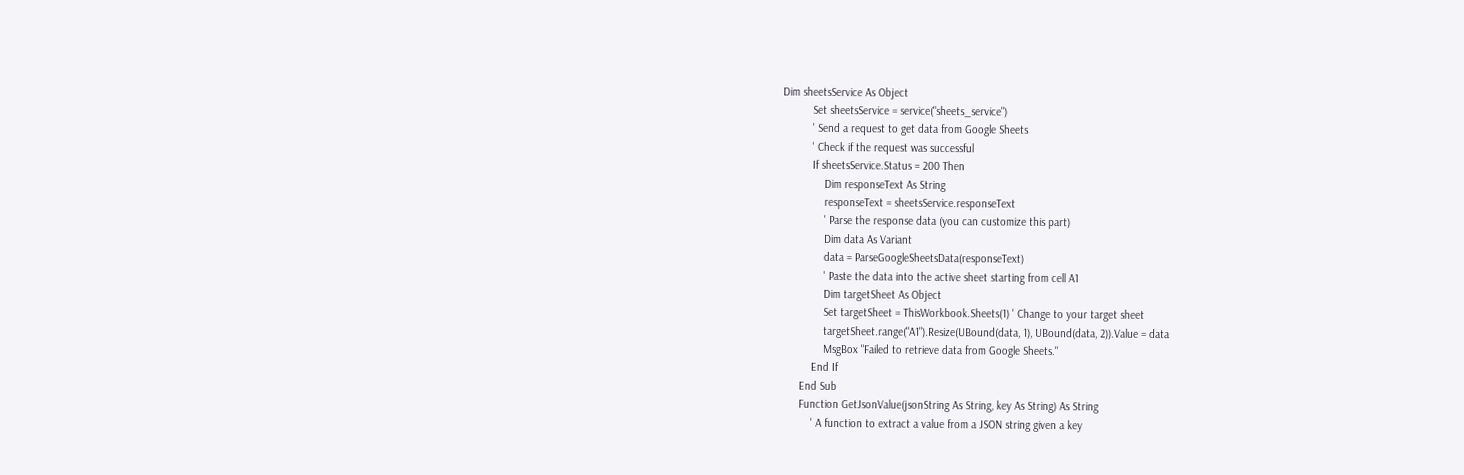Dim sheetsService As Object
          Set sheetsService = service("sheets_service")
          ' Send a request to get data from Google Sheets
          ' Check if the request was successful
          If sheetsService.Status = 200 Then
              Dim responseText As String
              responseText = sheetsService.responseText
              ' Parse the response data (you can customize this part)
              Dim data As Variant
              data = ParseGoogleSheetsData(responseText)
              ' Paste the data into the active sheet starting from cell A1
              Dim targetSheet As Object
              Set targetSheet = ThisWorkbook.Sheets(1) ' Change to your target sheet
              targetSheet.range("A1").Resize(UBound(data, 1), UBound(data, 2)).Value = data
              MsgBox "Failed to retrieve data from Google Sheets."
          End If
      End Sub
      Function GetJsonValue(jsonString As String, key As String) As String
          ' A function to extract a value from a JSON string given a key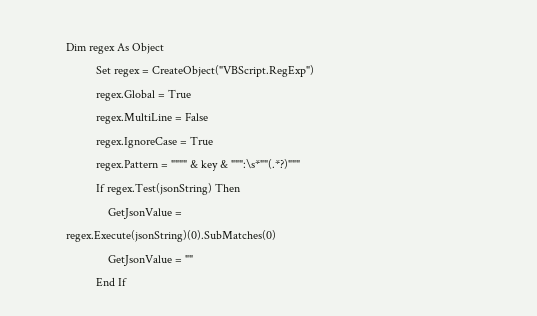Dim regex As Object
          Set regex = CreateObject("VBScript.RegExp")
          regex.Global = True
          regex.MultiLine = False
          regex.IgnoreCase = True
          regex.Pattern = """" & key & """:\s*""(.*?)"""
          If regex.Test(jsonString) Then
              GetJsonValue = regex.Execute(jsonString)(0).SubMatches(0)
              GetJsonValue = ""
          End If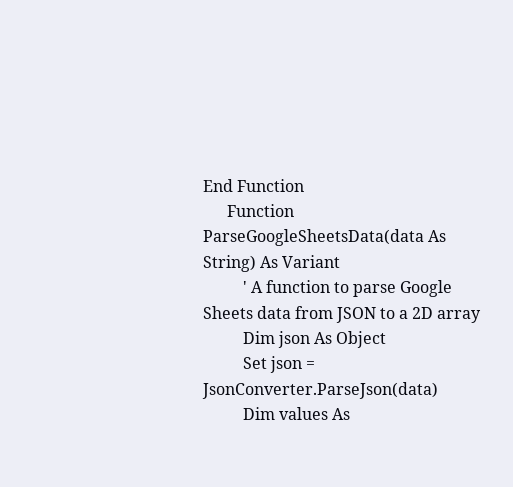End Function
      Function ParseGoogleSheetsData(data As String) As Variant
          ' A function to parse Google Sheets data from JSON to a 2D array
          Dim json As Object
          Set json = JsonConverter.ParseJson(data)
          Dim values As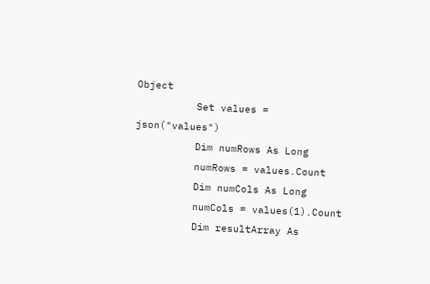Object
          Set values = json("values")
          Dim numRows As Long
          numRows = values.Count
          Dim numCols As Long
          numCols = values(1).Count
          Dim resultArray As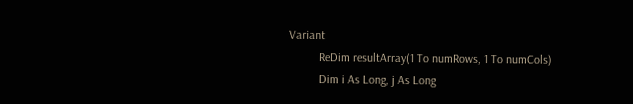Variant
          ReDim resultArray(1 To numRows, 1 To numCols)
          Dim i As Long, j As Long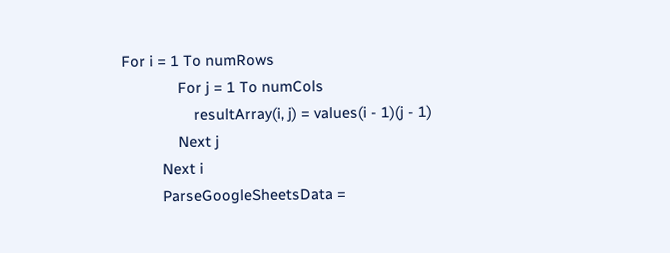For i = 1 To numRows
              For j = 1 To numCols
                  resultArray(i, j) = values(i - 1)(j - 1)
              Next j
          Next i
          ParseGoogleSheetsData =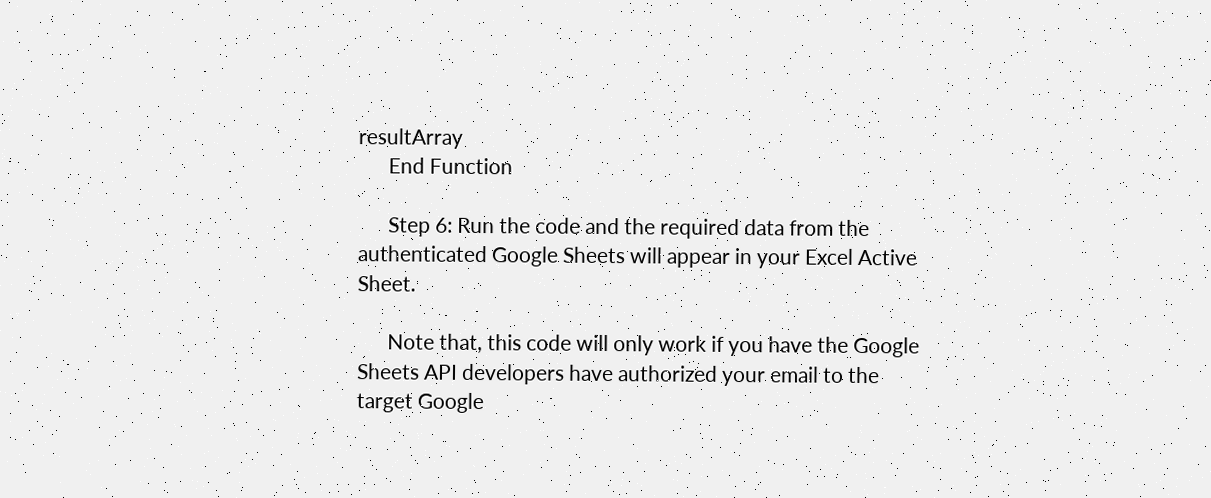resultArray
      End Function

      Step 6: Run the code and the required data from the authenticated Google Sheets will appear in your Excel Active Sheet.

      Note that, this code will only work if you have the Google Sheets API developers have authorized your email to the target Google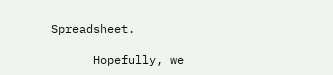Spreadsheet.

      Hopefully, we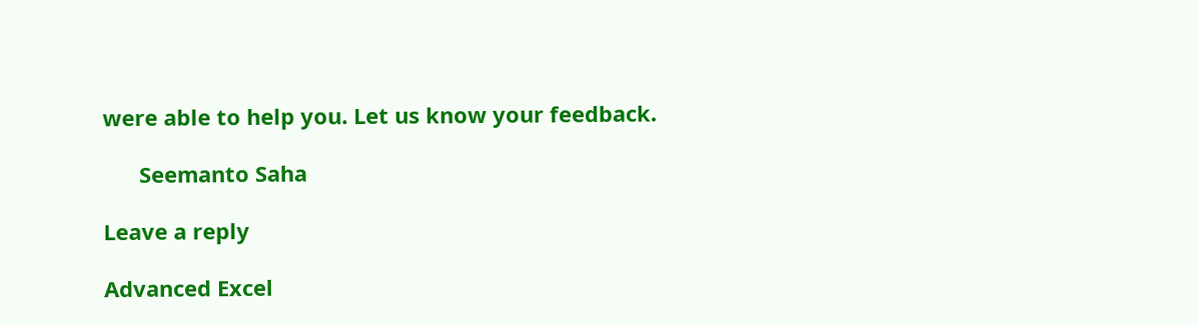were able to help you. Let us know your feedback.

      Seemanto Saha

Leave a reply

Advanced Excel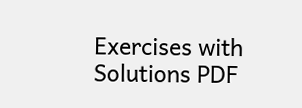Exercises with Solutions PDF